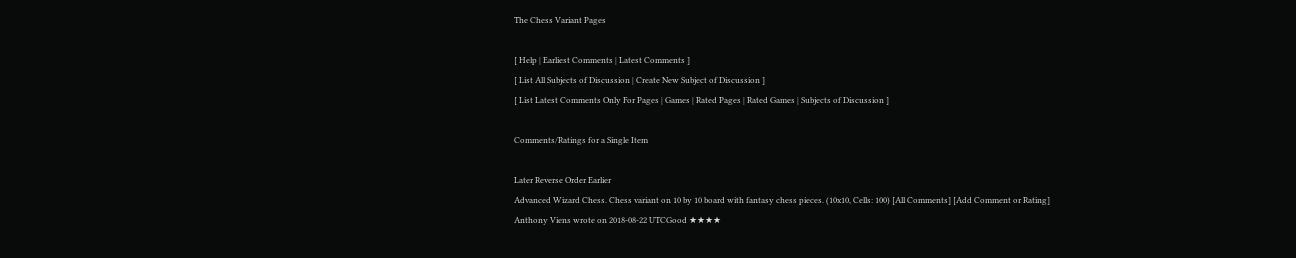The Chess Variant Pages

[ Help | Earliest Comments | Latest Comments ]
[ List All Subjects of Discussion | Create New Subject of Discussion ]
[ List Latest Comments Only For Pages | Games | Rated Pages | Rated Games | Subjects of Discussion ]

Comments/Ratings for a Single Item

Later Reverse Order Earlier
Advanced Wizard Chess. Chess variant on 10 by 10 board with fantasy chess pieces. (10x10, Cells: 100) [All Comments] [Add Comment or Rating]
Anthony Viens wrote on 2018-08-22 UTCGood ★★★★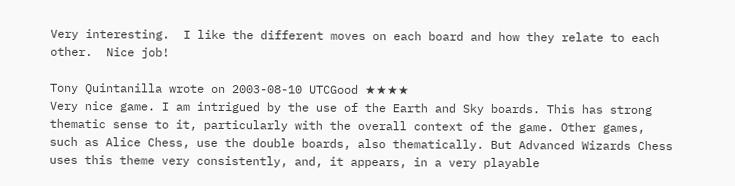Very interesting.  I like the different moves on each board and how they relate to each other.  Nice job!

Tony Quintanilla wrote on 2003-08-10 UTCGood ★★★★
Very nice game. I am intrigued by the use of the Earth and Sky boards. This has strong thematic sense to it, particularly with the overall context of the game. Other games, such as Alice Chess, use the double boards, also thematically. But Advanced Wizards Chess uses this theme very consistently, and, it appears, in a very playable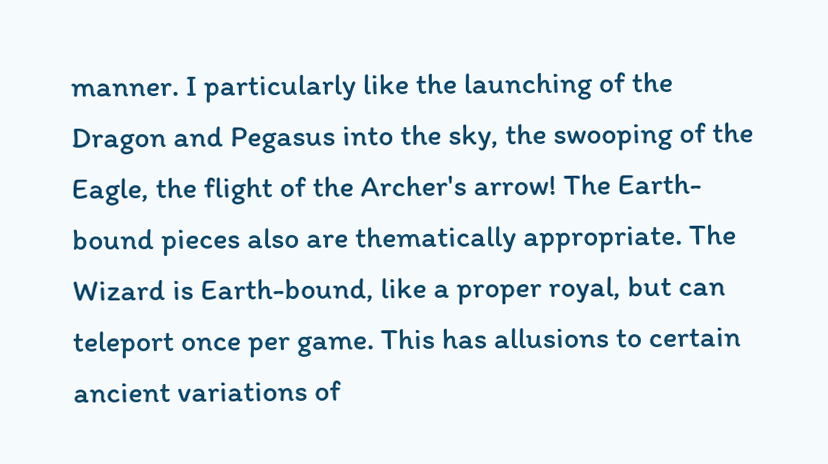manner. I particularly like the launching of the Dragon and Pegasus into the sky, the swooping of the Eagle, the flight of the Archer's arrow! The Earth-bound pieces also are thematically appropriate. The Wizard is Earth-bound, like a proper royal, but can teleport once per game. This has allusions to certain ancient variations of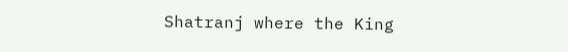Shatranj where the King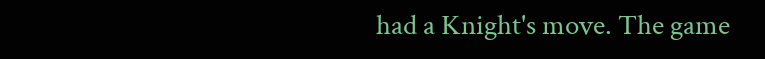had a Knight's move. The game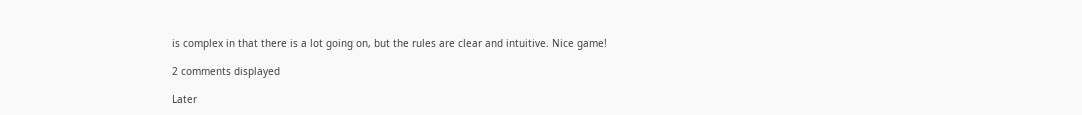is complex in that there is a lot going on, but the rules are clear and intuitive. Nice game!

2 comments displayed

Later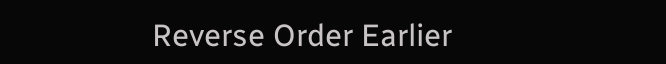Reverse Order Earlier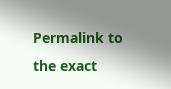Permalink to the exact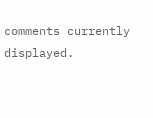comments currently displayed.